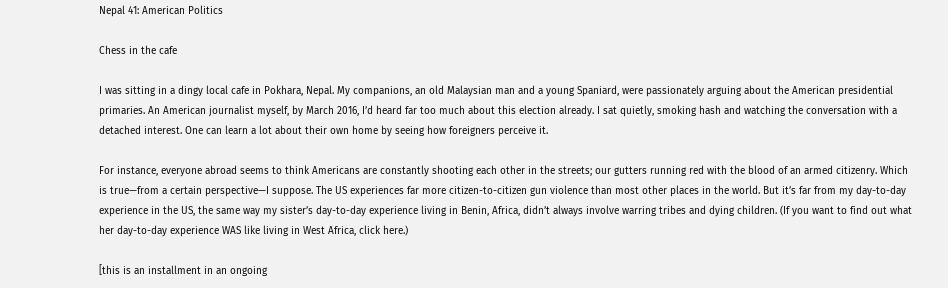Nepal 41: American Politics

Chess in the cafe

I was sitting in a dingy local cafe in Pokhara, Nepal. My companions, an old Malaysian man and a young Spaniard, were passionately arguing about the American presidential primaries. An American journalist myself, by March 2016, I’d heard far too much about this election already. I sat quietly, smoking hash and watching the conversation with a detached interest. One can learn a lot about their own home by seeing how foreigners perceive it.

For instance, everyone abroad seems to think Americans are constantly shooting each other in the streets; our gutters running red with the blood of an armed citizenry. Which is true—from a certain perspective—I suppose. The US experiences far more citizen-to-citizen gun violence than most other places in the world. But it’s far from my day-to-day experience in the US, the same way my sister’s day-to-day experience living in Benin, Africa, didn’t always involve warring tribes and dying children. (If you want to find out what her day-to-day experience WAS like living in West Africa, click here.)

[this is an installment in an ongoing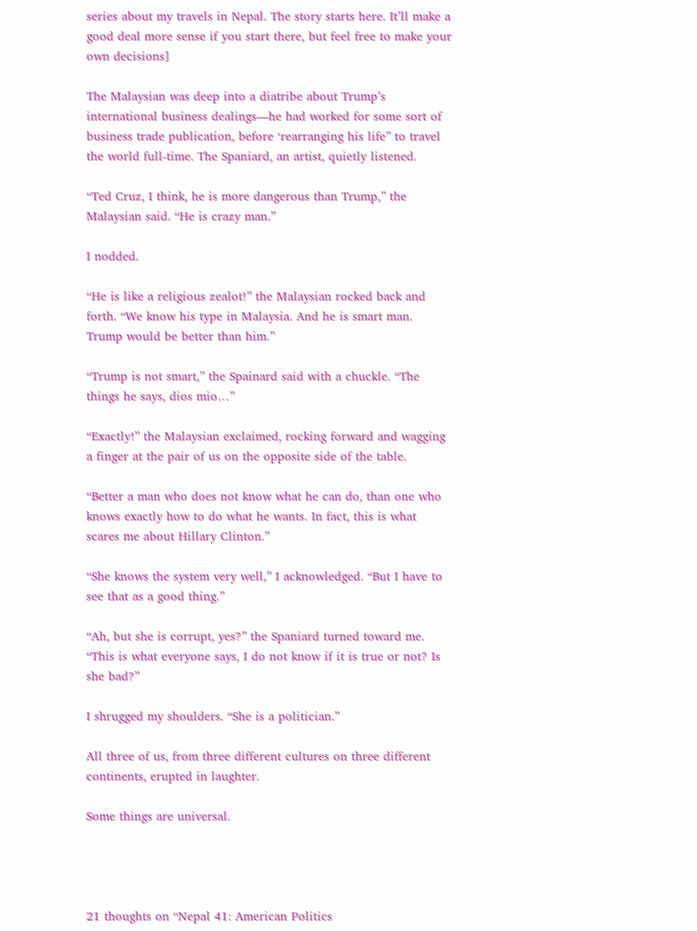series about my travels in Nepal. The story starts here. It’ll make a good deal more sense if you start there, but feel free to make your own decisions]

The Malaysian was deep into a diatribe about Trump’s international business dealings—he had worked for some sort of business trade publication, before ‘rearranging his life” to travel the world full-time. The Spaniard, an artist, quietly listened.

“Ted Cruz, I think, he is more dangerous than Trump,” the Malaysian said. “He is crazy man.”

I nodded.

“He is like a religious zealot!” the Malaysian rocked back and forth. “We know his type in Malaysia. And he is smart man. Trump would be better than him.”

“Trump is not smart,” the Spainard said with a chuckle. “The things he says, dios mio…”

“Exactly!” the Malaysian exclaimed, rocking forward and wagging a finger at the pair of us on the opposite side of the table.

“Better a man who does not know what he can do, than one who knows exactly how to do what he wants. In fact, this is what scares me about Hillary Clinton.”

“She knows the system very well,” I acknowledged. “But I have to see that as a good thing.”

“Ah, but she is corrupt, yes?” the Spaniard turned toward me. “This is what everyone says, I do not know if it is true or not? Is she bad?”

I shrugged my shoulders. “She is a politician.”

All three of us, from three different cultures on three different continents, erupted in laughter.

Some things are universal.




21 thoughts on “Nepal 41: American Politics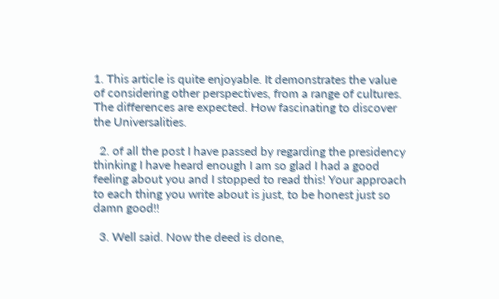1. This article is quite enjoyable. It demonstrates the value of considering other perspectives, from a range of cultures. The differences are expected. How fascinating to discover the Universalities.

  2. of all the post I have passed by regarding the presidency thinking I have heard enough I am so glad I had a good feeling about you and I stopped to read this! Your approach to each thing you write about is just, to be honest just so damn good!!

  3. Well said. Now the deed is done,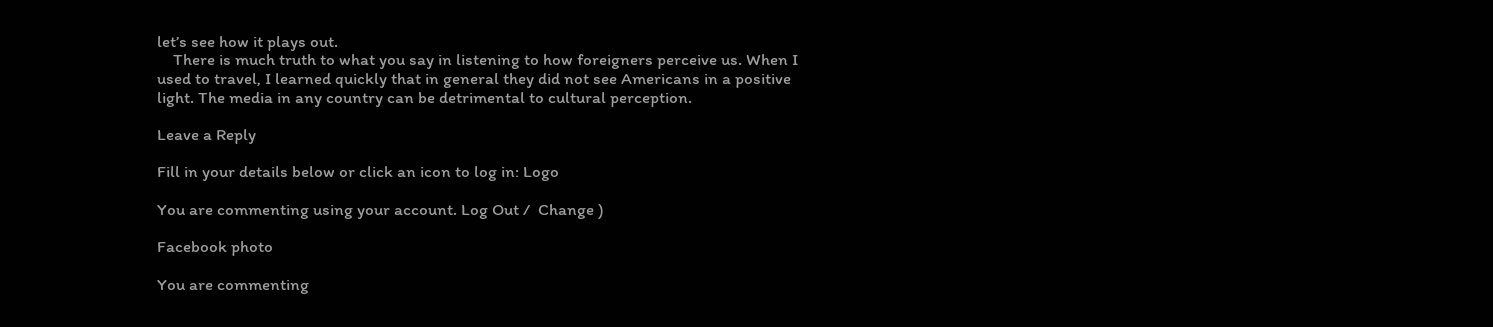let’s see how it plays out.
    There is much truth to what you say in listening to how foreigners perceive us. When I used to travel, I learned quickly that in general they did not see Americans in a positive light. The media in any country can be detrimental to cultural perception.

Leave a Reply

Fill in your details below or click an icon to log in: Logo

You are commenting using your account. Log Out /  Change )

Facebook photo

You are commenting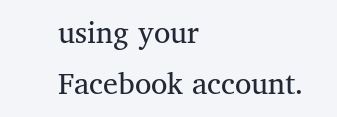using your Facebook account.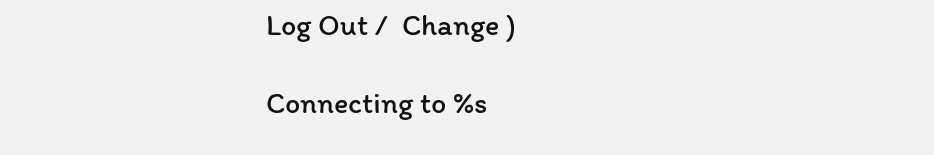Log Out /  Change )

Connecting to %s